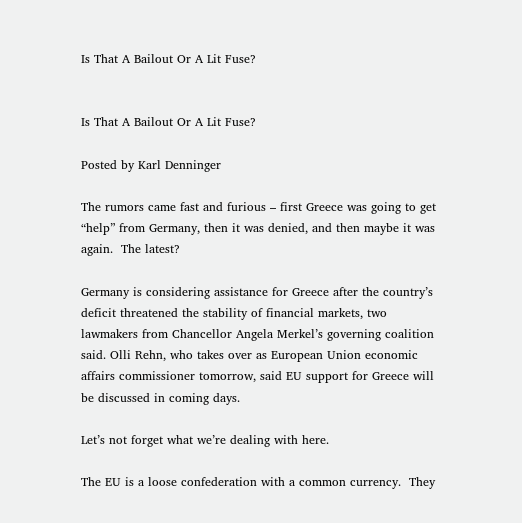Is That A Bailout Or A Lit Fuse?


Is That A Bailout Or A Lit Fuse?

Posted by Karl Denninger

The rumors came fast and furious – first Greece was going to get “help” from Germany, then it was denied, and then maybe it was again.  The latest?

Germany is considering assistance for Greece after the country’s deficit threatened the stability of financial markets, two lawmakers from Chancellor Angela Merkel’s governing coalition said. Olli Rehn, who takes over as European Union economic affairs commissioner tomorrow, said EU support for Greece will be discussed in coming days.

Let’s not forget what we’re dealing with here.

The EU is a loose confederation with a common currency.  They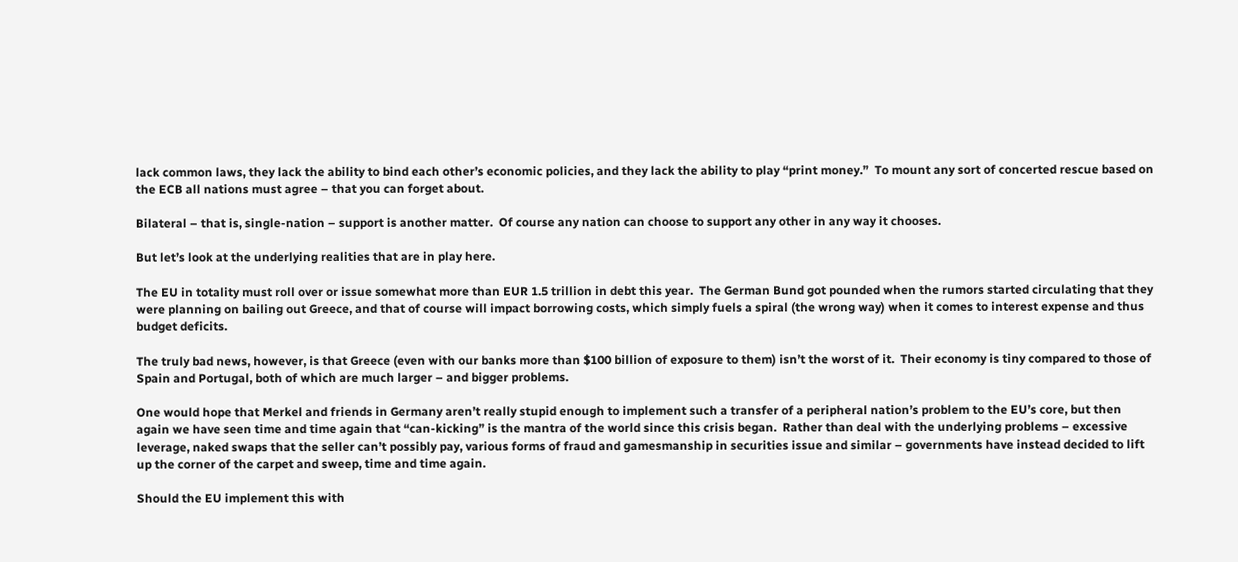lack common laws, they lack the ability to bind each other’s economic policies, and they lack the ability to play “print money.”  To mount any sort of concerted rescue based on the ECB all nations must agree – that you can forget about.

Bilateral – that is, single-nation – support is another matter.  Of course any nation can choose to support any other in any way it chooses.

But let’s look at the underlying realities that are in play here.

The EU in totality must roll over or issue somewhat more than EUR 1.5 trillion in debt this year.  The German Bund got pounded when the rumors started circulating that they were planning on bailing out Greece, and that of course will impact borrowing costs, which simply fuels a spiral (the wrong way) when it comes to interest expense and thus budget deficits.

The truly bad news, however, is that Greece (even with our banks more than $100 billion of exposure to them) isn’t the worst of it.  Their economy is tiny compared to those of Spain and Portugal, both of which are much larger – and bigger problems.

One would hope that Merkel and friends in Germany aren’t really stupid enough to implement such a transfer of a peripheral nation’s problem to the EU’s core, but then again we have seen time and time again that “can-kicking” is the mantra of the world since this crisis began.  Rather than deal with the underlying problems – excessive leverage, naked swaps that the seller can’t possibly pay, various forms of fraud and gamesmanship in securities issue and similar – governments have instead decided to lift up the corner of the carpet and sweep, time and time again.

Should the EU implement this with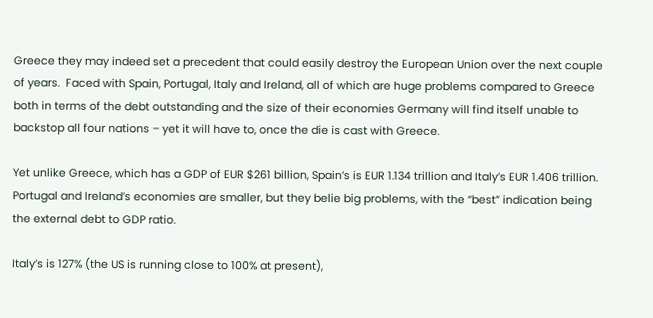Greece they may indeed set a precedent that could easily destroy the European Union over the next couple of years.  Faced with Spain, Portugal, Italy and Ireland, all of which are huge problems compared to Greece both in terms of the debt outstanding and the size of their economies Germany will find itself unable to backstop all four nations – yet it will have to, once the die is cast with Greece.

Yet unlike Greece, which has a GDP of EUR $261 billion, Spain’s is EUR 1.134 trillion and Italy’s EUR 1.406 trillion.  Portugal and Ireland’s economies are smaller, but they belie big problems, with the “best” indication being the external debt to GDP ratio.

Italy’s is 127% (the US is running close to 100% at present),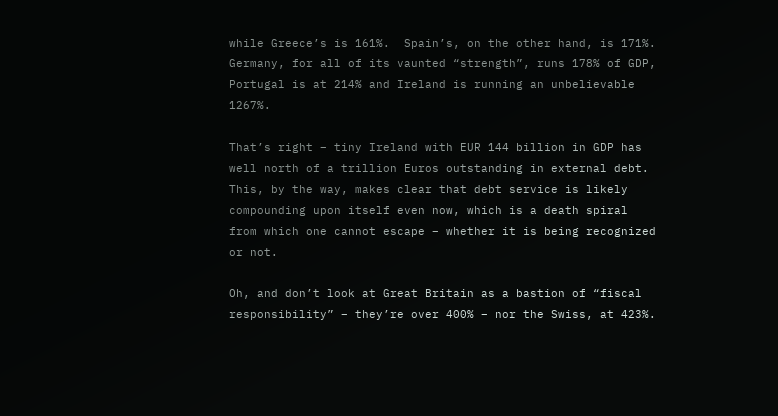while Greece’s is 161%.  Spain’s, on the other hand, is 171%.  Germany, for all of its vaunted “strength”, runs 178% of GDP, Portugal is at 214% and Ireland is running an unbelievable 1267%.

That’s right – tiny Ireland with EUR 144 billion in GDP has well north of a trillion Euros outstanding in external debt.  This, by the way, makes clear that debt service is likely compounding upon itself even now, which is a death spiral from which one cannot escape – whether it is being recognized or not.

Oh, and don’t look at Great Britain as a bastion of “fiscal responsibility” – they’re over 400% – nor the Swiss, at 423%.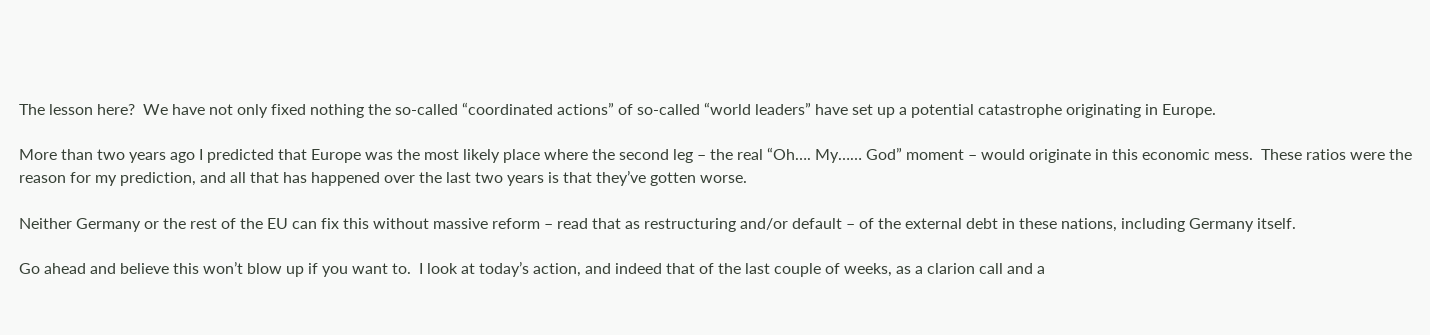The lesson here?  We have not only fixed nothing the so-called “coordinated actions” of so-called “world leaders” have set up a potential catastrophe originating in Europe.

More than two years ago I predicted that Europe was the most likely place where the second leg – the real “Oh…. My…… God” moment – would originate in this economic mess.  These ratios were the reason for my prediction, and all that has happened over the last two years is that they’ve gotten worse.

Neither Germany or the rest of the EU can fix this without massive reform – read that as restructuring and/or default – of the external debt in these nations, including Germany itself.

Go ahead and believe this won’t blow up if you want to.  I look at today’s action, and indeed that of the last couple of weeks, as a clarion call and a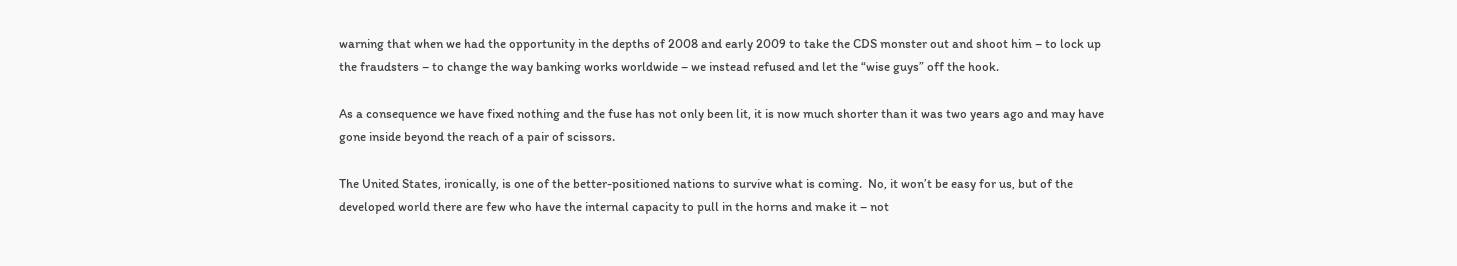warning that when we had the opportunity in the depths of 2008 and early 2009 to take the CDS monster out and shoot him – to lock up the fraudsters – to change the way banking works worldwide – we instead refused and let the “wise guys” off the hook.

As a consequence we have fixed nothing and the fuse has not only been lit, it is now much shorter than it was two years ago and may have gone inside beyond the reach of a pair of scissors.

The United States, ironically, is one of the better-positioned nations to survive what is coming.  No, it won’t be easy for us, but of the developed world there are few who have the internal capacity to pull in the horns and make it – not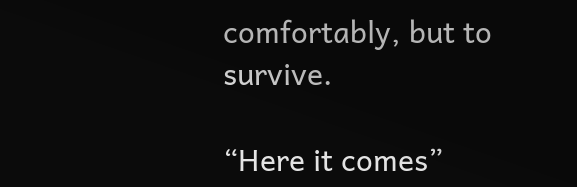comfortably, but to survive.

“Here it comes”